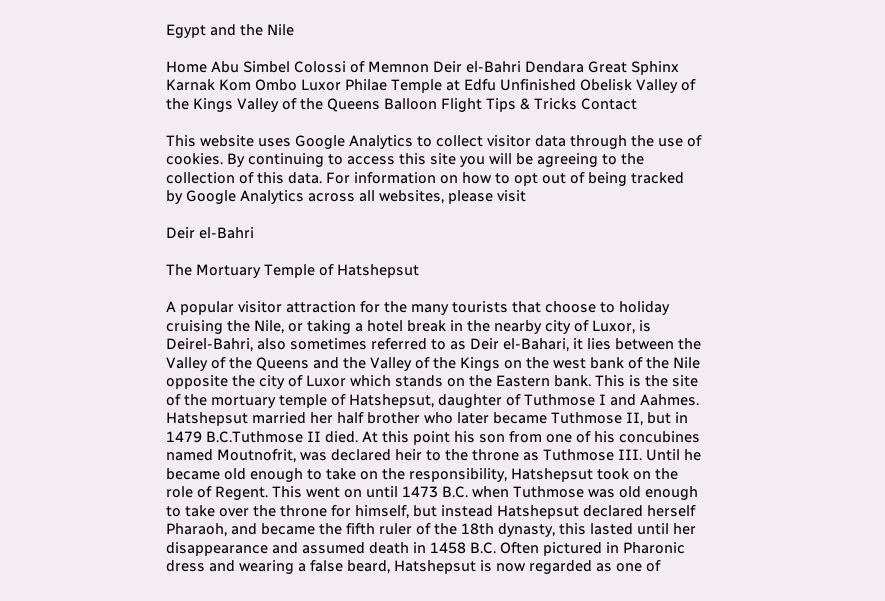Egypt and the Nile

Home Abu Simbel Colossi of Memnon Deir el-Bahri Dendara Great Sphinx Karnak Kom Ombo Luxor Philae Temple at Edfu Unfinished Obelisk Valley of the Kings Valley of the Queens Balloon Flight Tips & Tricks Contact

This website uses Google Analytics to collect visitor data through the use of cookies. By continuing to access this site you will be agreeing to the collection of this data. For information on how to opt out of being tracked by Google Analytics across all websites, please visit

Deir el-Bahri

The Mortuary Temple of Hatshepsut

A popular visitor attraction for the many tourists that choose to holiday cruising the Nile, or taking a hotel break in the nearby city of Luxor, is Deirel-Bahri, also sometimes referred to as Deir el-Bahari, it lies between the Valley of the Queens and the Valley of the Kings on the west bank of the Nile opposite the city of Luxor which stands on the Eastern bank. This is the site of the mortuary temple of Hatshepsut, daughter of Tuthmose I and Aahmes. Hatshepsut married her half brother who later became Tuthmose II, but in 1479 B.C.Tuthmose II died. At this point his son from one of his concubines named Moutnofrit, was declared heir to the throne as Tuthmose III. Until he became old enough to take on the responsibility, Hatshepsut took on the role of Regent. This went on until 1473 B.C. when Tuthmose was old enough to take over the throne for himself, but instead Hatshepsut declared herself Pharaoh, and became the fifth ruler of the 18th dynasty, this lasted until her disappearance and assumed death in 1458 B.C. Often pictured in Pharonic dress and wearing a false beard, Hatshepsut is now regarded as one of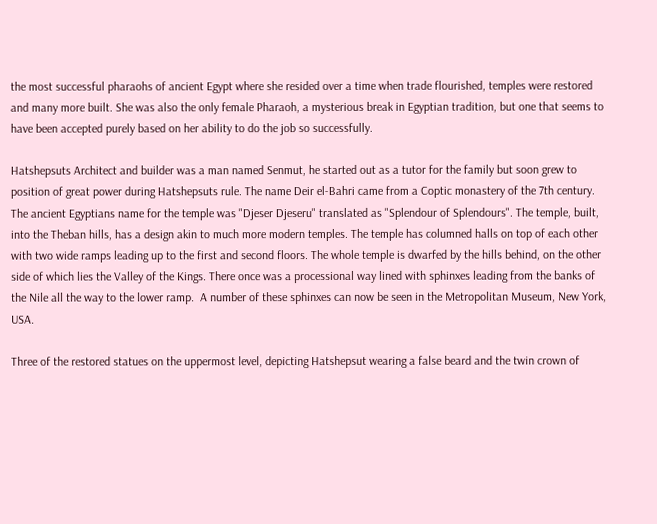the most successful pharaohs of ancient Egypt where she resided over a time when trade flourished, temples were restored and many more built. She was also the only female Pharaoh, a mysterious break in Egyptian tradition, but one that seems to have been accepted purely based on her ability to do the job so successfully.

Hatshepsuts Architect and builder was a man named Senmut, he started out as a tutor for the family but soon grew to  position of great power during Hatshepsuts rule. The name Deir el-Bahri came from a Coptic monastery of the 7th century. The ancient Egyptians name for the temple was "Djeser Djeseru" translated as "Splendour of Splendours". The temple, built, into the Theban hills, has a design akin to much more modern temples. The temple has columned halls on top of each other with two wide ramps leading up to the first and second floors. The whole temple is dwarfed by the hills behind, on the other side of which lies the Valley of the Kings. There once was a processional way lined with sphinxes leading from the banks of the Nile all the way to the lower ramp.  A number of these sphinxes can now be seen in the Metropolitan Museum, New York, USA.

Three of the restored statues on the uppermost level, depicting Hatshepsut wearing a false beard and the twin crown of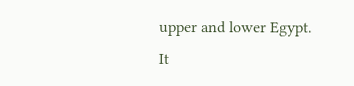upper and lower Egypt. It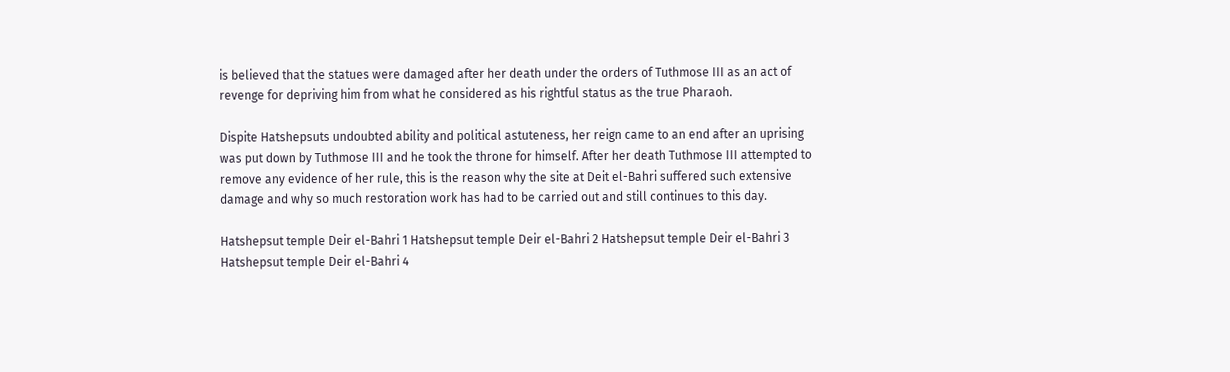is believed that the statues were damaged after her death under the orders of Tuthmose III as an act of revenge for depriving him from what he considered as his rightful status as the true Pharaoh.

Dispite Hatshepsuts undoubted ability and political astuteness, her reign came to an end after an uprising was put down by Tuthmose III and he took the throne for himself. After her death Tuthmose III attempted to remove any evidence of her rule, this is the reason why the site at Deit el-Bahri suffered such extensive damage and why so much restoration work has had to be carried out and still continues to this day.

Hatshepsut temple Deir el-Bahri 1 Hatshepsut temple Deir el-Bahri 2 Hatshepsut temple Deir el-Bahri 3 Hatshepsut temple Deir el-Bahri 4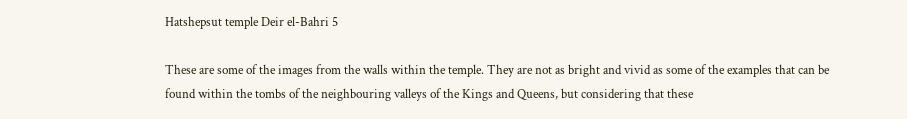Hatshepsut temple Deir el-Bahri 5

These are some of the images from the walls within the temple. They are not as bright and vivid as some of the examples that can be found within the tombs of the neighbouring valleys of the Kings and Queens, but considering that these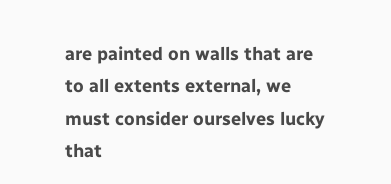are painted on walls that are to all extents external, we must consider ourselves lucky that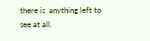there is  anything left to see at all.